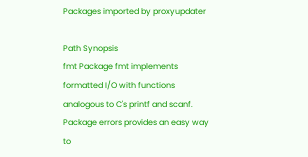Packages imported by proxyupdater

Path Synopsis
fmt Package fmt implements formatted I/O with functions analogous to C's printf and scanf. Package errors provides an easy way to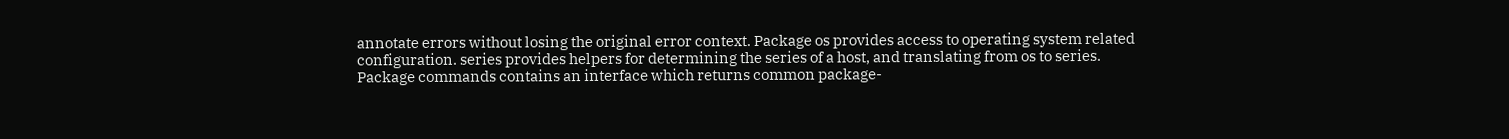annotate errors without losing the original error context. Package os provides access to operating system related configuration. series provides helpers for determining the series of a host, and translating from os to series. Package commands contains an interface which returns common package-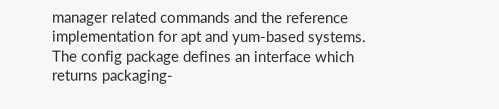manager related commands and the reference implementation for apt and yum-based systems. The config package defines an interface which returns packaging-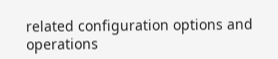related configuration options and operations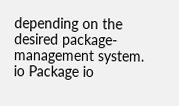depending on the desired package-management system.
io Package io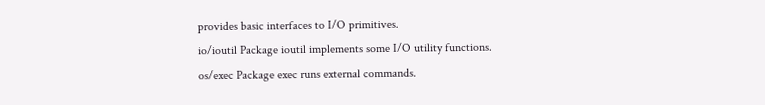provides basic interfaces to I/O primitives.
io/ioutil Package ioutil implements some I/O utility functions.
os/exec Package exec runs external commands.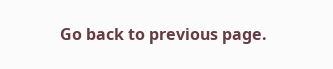Go back to previous page.